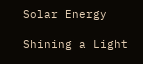Solar Energy

Shining a Light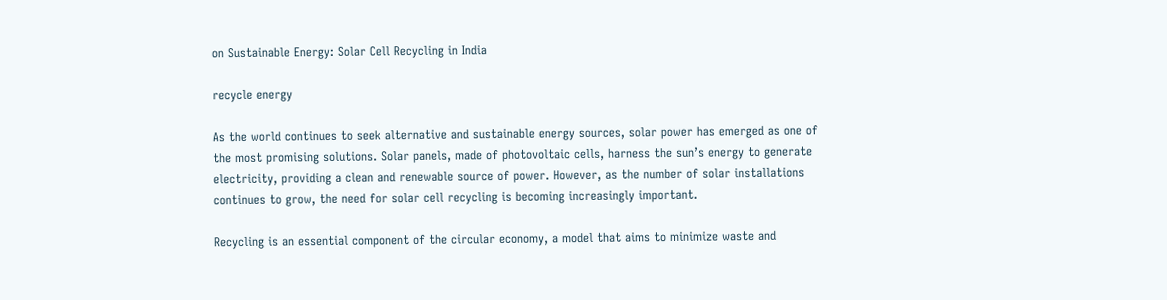on Sustainable Energy: Solar Cell Recycling in India

recycle energy

As the world continues to seek alternative and sustainable energy sources, solar power has emerged as one of the most promising solutions. Solar panels, made of photovoltaic cells, harness the sun’s energy to generate electricity, providing a clean and renewable source of power. However, as the number of solar installations continues to grow, the need for solar cell recycling is becoming increasingly important.

Recycling is an essential component of the circular economy, a model that aims to minimize waste and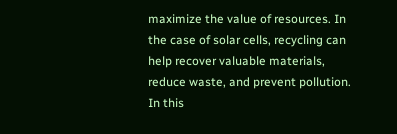maximize the value of resources. In the case of solar cells, recycling can help recover valuable materials, reduce waste, and prevent pollution. In this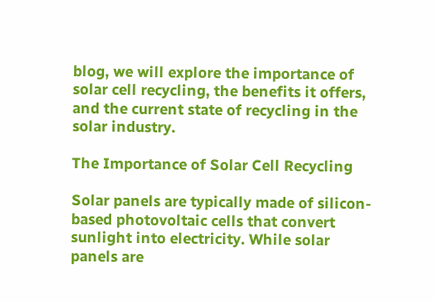blog, we will explore the importance of solar cell recycling, the benefits it offers, and the current state of recycling in the solar industry.

The Importance of Solar Cell Recycling

Solar panels are typically made of silicon-based photovoltaic cells that convert sunlight into electricity. While solar panels are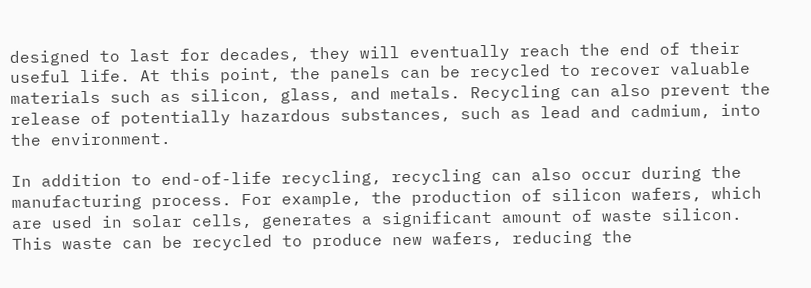designed to last for decades, they will eventually reach the end of their useful life. At this point, the panels can be recycled to recover valuable materials such as silicon, glass, and metals. Recycling can also prevent the release of potentially hazardous substances, such as lead and cadmium, into the environment.

In addition to end-of-life recycling, recycling can also occur during the manufacturing process. For example, the production of silicon wafers, which are used in solar cells, generates a significant amount of waste silicon. This waste can be recycled to produce new wafers, reducing the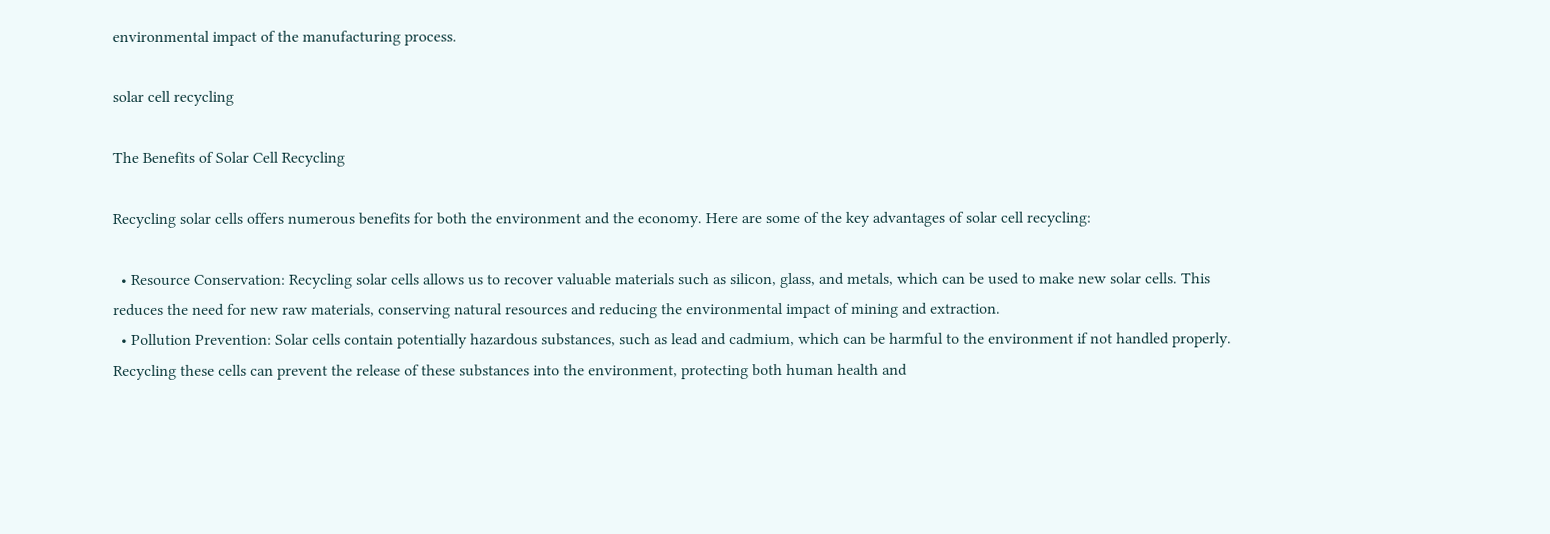environmental impact of the manufacturing process.

solar cell recycling

The Benefits of Solar Cell Recycling

Recycling solar cells offers numerous benefits for both the environment and the economy. Here are some of the key advantages of solar cell recycling:

  • Resource Conservation: Recycling solar cells allows us to recover valuable materials such as silicon, glass, and metals, which can be used to make new solar cells. This reduces the need for new raw materials, conserving natural resources and reducing the environmental impact of mining and extraction.
  • Pollution Prevention: Solar cells contain potentially hazardous substances, such as lead and cadmium, which can be harmful to the environment if not handled properly. Recycling these cells can prevent the release of these substances into the environment, protecting both human health and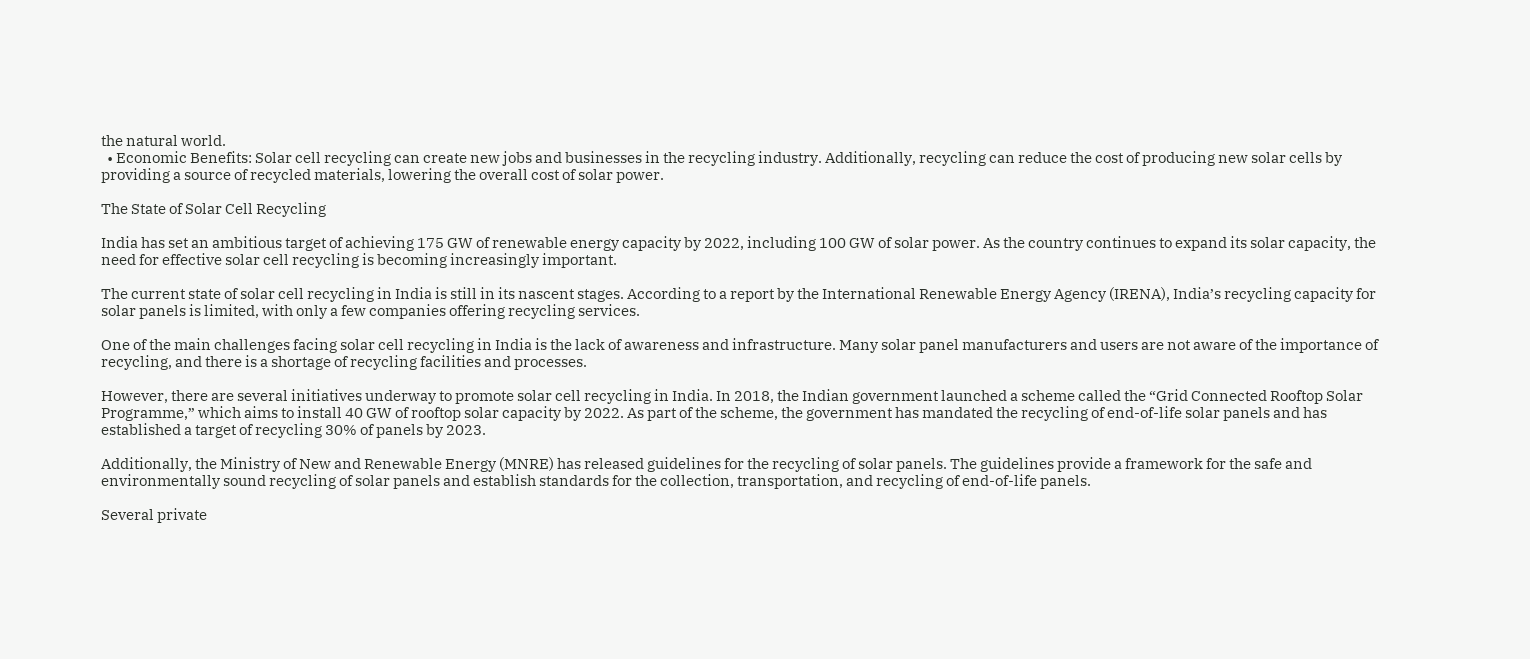the natural world.
  • Economic Benefits: Solar cell recycling can create new jobs and businesses in the recycling industry. Additionally, recycling can reduce the cost of producing new solar cells by providing a source of recycled materials, lowering the overall cost of solar power.

The State of Solar Cell Recycling

India has set an ambitious target of achieving 175 GW of renewable energy capacity by 2022, including 100 GW of solar power. As the country continues to expand its solar capacity, the need for effective solar cell recycling is becoming increasingly important.

The current state of solar cell recycling in India is still in its nascent stages. According to a report by the International Renewable Energy Agency (IRENA), India’s recycling capacity for solar panels is limited, with only a few companies offering recycling services.

One of the main challenges facing solar cell recycling in India is the lack of awareness and infrastructure. Many solar panel manufacturers and users are not aware of the importance of recycling, and there is a shortage of recycling facilities and processes.

However, there are several initiatives underway to promote solar cell recycling in India. In 2018, the Indian government launched a scheme called the “Grid Connected Rooftop Solar Programme,” which aims to install 40 GW of rooftop solar capacity by 2022. As part of the scheme, the government has mandated the recycling of end-of-life solar panels and has established a target of recycling 30% of panels by 2023.

Additionally, the Ministry of New and Renewable Energy (MNRE) has released guidelines for the recycling of solar panels. The guidelines provide a framework for the safe and environmentally sound recycling of solar panels and establish standards for the collection, transportation, and recycling of end-of-life panels.

Several private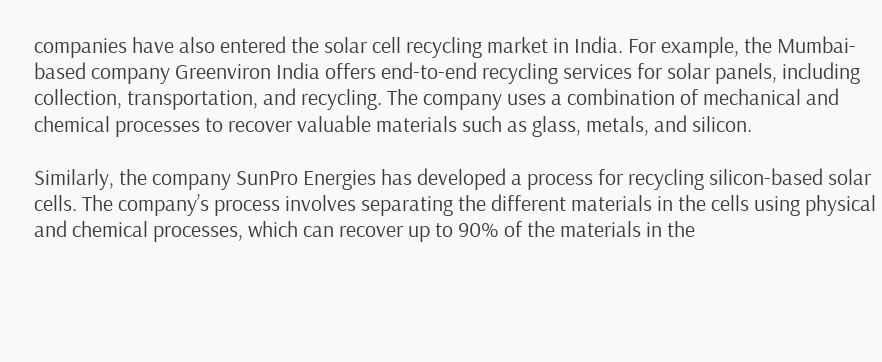companies have also entered the solar cell recycling market in India. For example, the Mumbai-based company Greenviron India offers end-to-end recycling services for solar panels, including collection, transportation, and recycling. The company uses a combination of mechanical and chemical processes to recover valuable materials such as glass, metals, and silicon.

Similarly, the company SunPro Energies has developed a process for recycling silicon-based solar cells. The company’s process involves separating the different materials in the cells using physical and chemical processes, which can recover up to 90% of the materials in the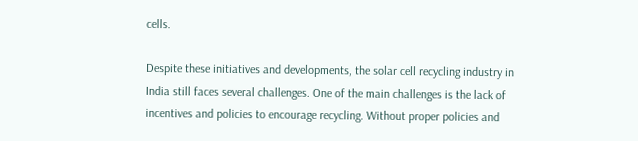cells.

Despite these initiatives and developments, the solar cell recycling industry in India still faces several challenges. One of the main challenges is the lack of incentives and policies to encourage recycling. Without proper policies and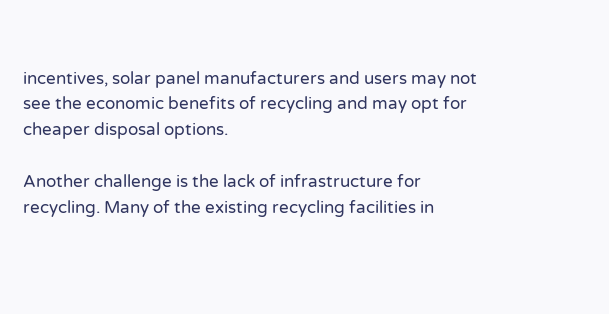incentives, solar panel manufacturers and users may not see the economic benefits of recycling and may opt for cheaper disposal options.

Another challenge is the lack of infrastructure for recycling. Many of the existing recycling facilities in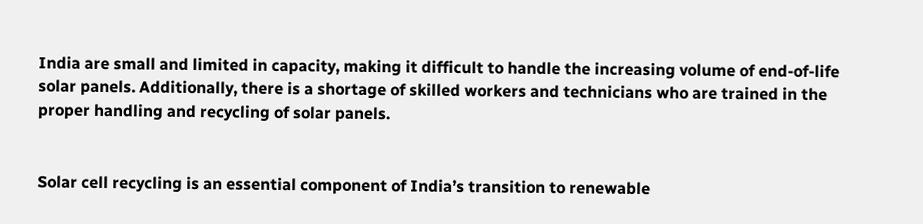India are small and limited in capacity, making it difficult to handle the increasing volume of end-of-life solar panels. Additionally, there is a shortage of skilled workers and technicians who are trained in the proper handling and recycling of solar panels.


Solar cell recycling is an essential component of India’s transition to renewable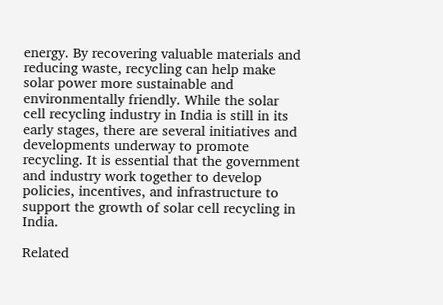energy. By recovering valuable materials and reducing waste, recycling can help make solar power more sustainable and environmentally friendly. While the solar cell recycling industry in India is still in its early stages, there are several initiatives and developments underway to promote recycling. It is essential that the government and industry work together to develop policies, incentives, and infrastructure to support the growth of solar cell recycling in India.

Related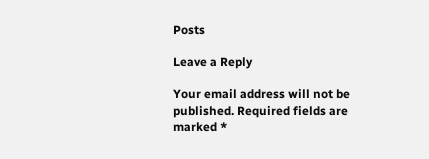Posts

Leave a Reply

Your email address will not be published. Required fields are marked *